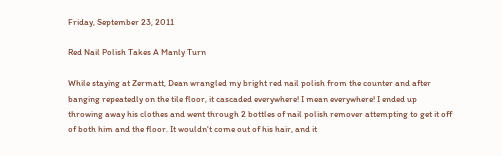Friday, September 23, 2011

Red Nail Polish Takes A Manly Turn

While staying at Zermatt, Dean wrangled my bright red nail polish from the counter and after banging repeatedly on the tile floor, it cascaded everywhere! I mean everywhere! I ended up throwing away his clothes and went through 2 bottles of nail polish remover attempting to get it off of both him and the floor. It wouldn't come out of his hair, and it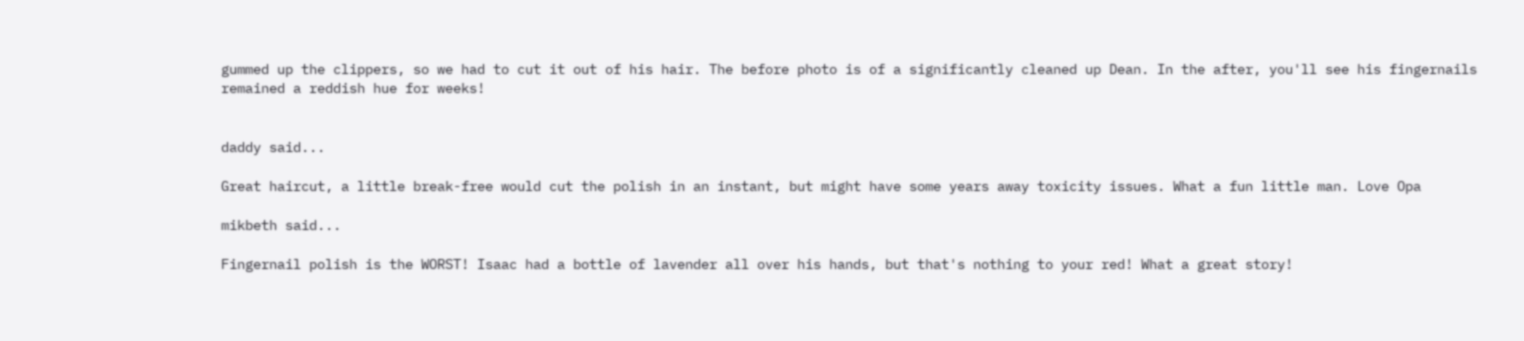gummed up the clippers, so we had to cut it out of his hair. The before photo is of a significantly cleaned up Dean. In the after, you'll see his fingernails remained a reddish hue for weeks!


daddy said...

Great haircut, a little break-free would cut the polish in an instant, but might have some years away toxicity issues. What a fun little man. Love Opa

mikbeth said...

Fingernail polish is the WORST! Isaac had a bottle of lavender all over his hands, but that's nothing to your red! What a great story!